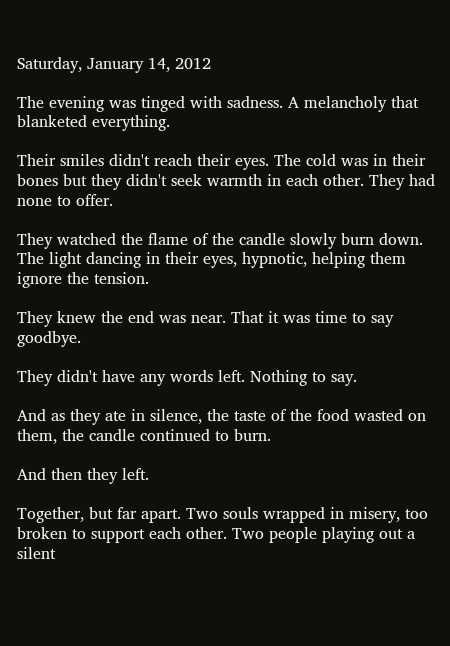Saturday, January 14, 2012

The evening was tinged with sadness. A melancholy that blanketed everything.

Their smiles didn't reach their eyes. The cold was in their bones but they didn't seek warmth in each other. They had none to offer.

They watched the flame of the candle slowly burn down. The light dancing in their eyes, hypnotic, helping them ignore the tension.

They knew the end was near. That it was time to say goodbye.

They didn't have any words left. Nothing to say.

And as they ate in silence, the taste of the food wasted on them, the candle continued to burn.

And then they left.

Together, but far apart. Two souls wrapped in misery, too broken to support each other. Two people playing out a silent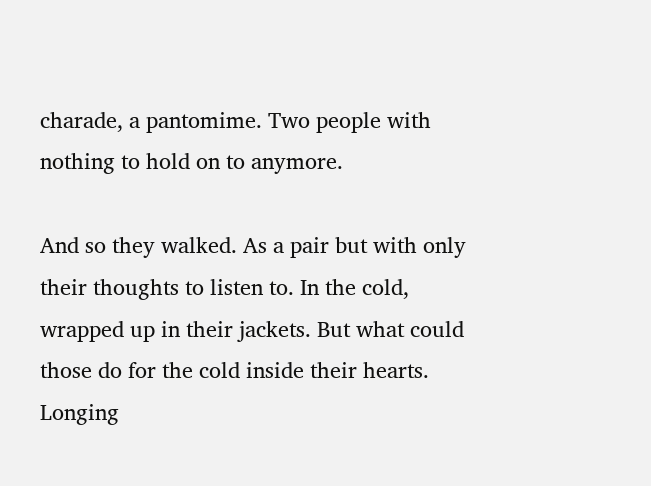charade, a pantomime. Two people with nothing to hold on to anymore.

And so they walked. As a pair but with only their thoughts to listen to. In the cold, wrapped up in their jackets. But what could those do for the cold inside their hearts. Longing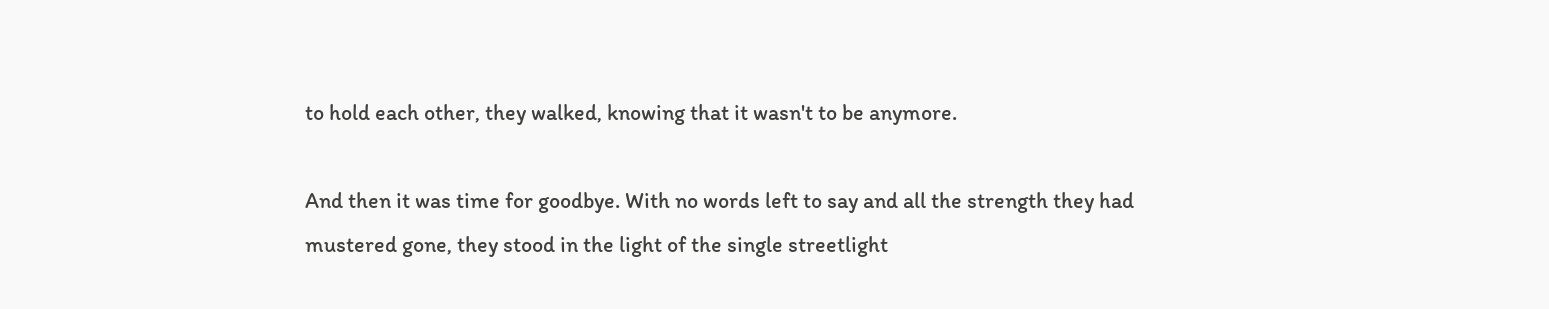to hold each other, they walked, knowing that it wasn't to be anymore.

And then it was time for goodbye. With no words left to say and all the strength they had mustered gone, they stood in the light of the single streetlight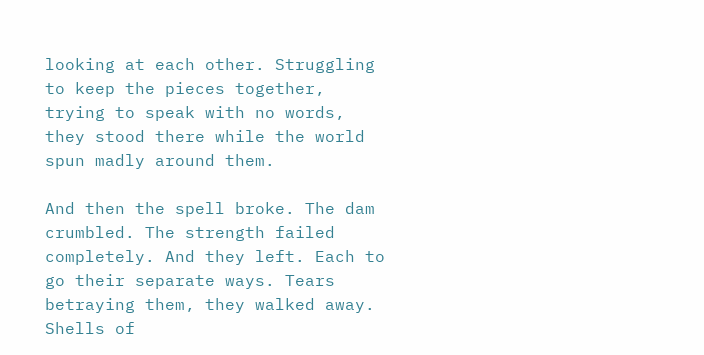looking at each other. Struggling to keep the pieces together, trying to speak with no words, they stood there while the world spun madly around them.

And then the spell broke. The dam crumbled. The strength failed completely. And they left. Each to go their separate ways. Tears betraying them, they walked away. Shells of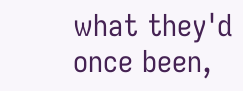what they'd once been,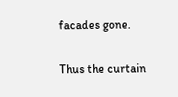facades gone.

Thus the curtain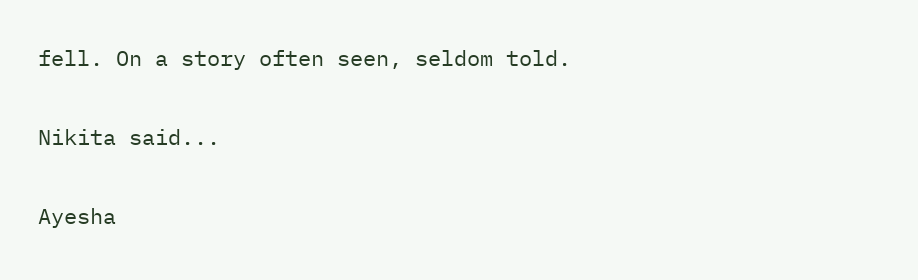fell. On a story often seen, seldom told.


Nikita said...


Ayesha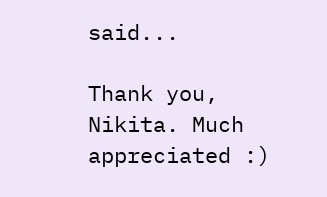said...

Thank you, Nikita. Much appreciated :)